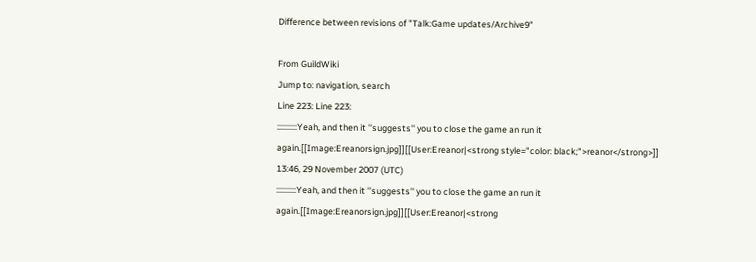Difference between revisions of "Talk:Game updates/Archive9"

From GuildWiki
Jump to: navigation, search
Line 223: Line 223:
::::::::::Yeah, and then it ''suggests'' you to close the game an run it again.[[Image:Ereanorsign.jpg]][[User:Ereanor|<strong style="color: black;">reanor</strong>]] 13:46, 29 November 2007 (UTC)
::::::::::Yeah, and then it ''suggests'' you to close the game an run it again.[[Image:Ereanorsign.jpg]][[User:Ereanor|<strong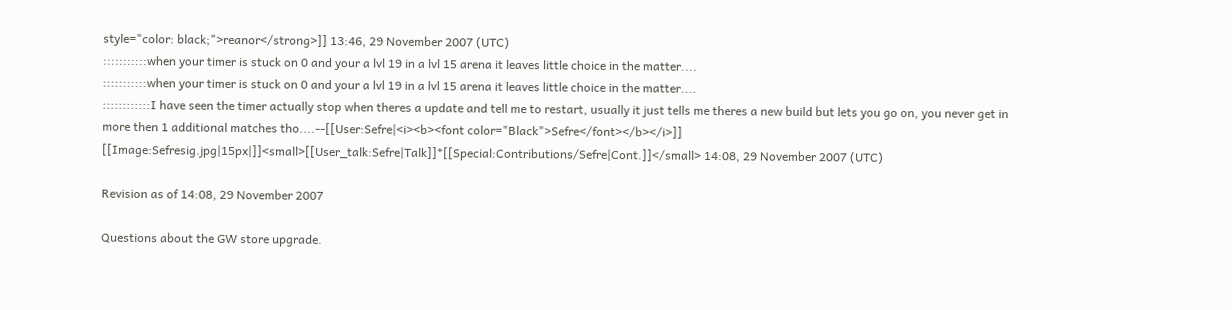style="color: black;">reanor</strong>]] 13:46, 29 November 2007 (UTC)
:::::::::::when your timer is stuck on 0 and your a lvl 19 in a lvl 15 arena it leaves little choice in the matter....
:::::::::::when your timer is stuck on 0 and your a lvl 19 in a lvl 15 arena it leaves little choice in the matter....
::::::::::::I have seen the timer actually stop when theres a update and tell me to restart, usually it just tells me theres a new build but lets you go on, you never get in more then 1 additional matches tho....--[[User:Sefre|<i><b><font color="Black">Sefre</font></b></i>]] [[Image:Sefresig.jpg|15px|]]<small>[[User_talk:Sefre|Talk]]*[[Special:Contributions/Sefre|Cont.]]</small> 14:08, 29 November 2007 (UTC)

Revision as of 14:08, 29 November 2007

Questions about the GW store upgrade.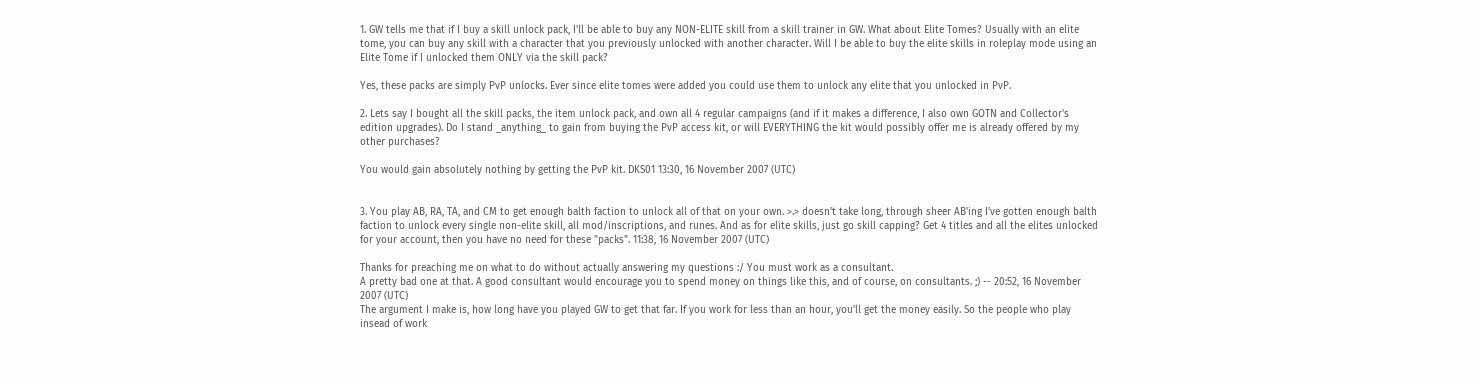1. GW tells me that if I buy a skill unlock pack, I'll be able to buy any NON-ELITE skill from a skill trainer in GW. What about Elite Tomes? Usually with an elite tome, you can buy any skill with a character that you previously unlocked with another character. Will I be able to buy the elite skills in roleplay mode using an Elite Tome if I unlocked them ONLY via the skill pack?

Yes, these packs are simply PvP unlocks. Ever since elite tomes were added you could use them to unlock any elite that you unlocked in PvP.

2. Lets say I bought all the skill packs, the item unlock pack, and own all 4 regular campaigns (and if it makes a difference, I also own GOTN and Collector's edition upgrades). Do I stand _anything_ to gain from buying the PvP access kit, or will EVERYTHING the kit would possibly offer me is already offered by my other purchases?

You would gain absolutely nothing by getting the PvP kit. DKS01 13:30, 16 November 2007 (UTC)


3. You play AB, RA, TA, and CM to get enough balth faction to unlock all of that on your own. >.> doesn't take long, through sheer AB'ing I've gotten enough balth faction to unlock every single non-elite skill, all mod/inscriptions, and runes. And as for elite skills, just go skill capping? Get 4 titles and all the elites unlocked for your account, then you have no need for these "packs". 11:38, 16 November 2007 (UTC)

Thanks for preaching me on what to do without actually answering my questions :/ You must work as a consultant.
A pretty bad one at that. A good consultant would encourage you to spend money on things like this, and of course, on consultants. ;) -- 20:52, 16 November 2007 (UTC)
The argument I make is, how long have you played GW to get that far. If you work for less than an hour, you'll get the money easily. So the people who play insead of work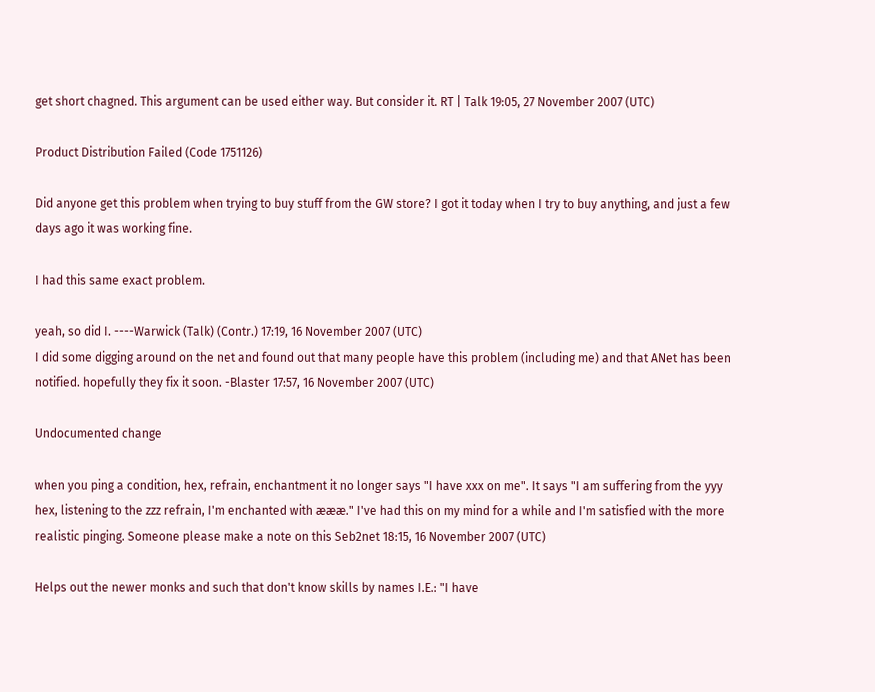get short chagned. This argument can be used either way. But consider it. RT | Talk 19:05, 27 November 2007 (UTC)

Product Distribution Failed (Code 1751126)

Did anyone get this problem when trying to buy stuff from the GW store? I got it today when I try to buy anything, and just a few days ago it was working fine.

I had this same exact problem.

yeah, so did I. ----Warwick (Talk) (Contr.) 17:19, 16 November 2007 (UTC)
I did some digging around on the net and found out that many people have this problem (including me) and that ANet has been notified. hopefully they fix it soon. -Blaster 17:57, 16 November 2007 (UTC)

Undocumented change

when you ping a condition, hex, refrain, enchantment it no longer says "I have xxx on me". It says "I am suffering from the yyy hex, listening to the zzz refrain, I'm enchanted with æææ." I've had this on my mind for a while and I'm satisfied with the more realistic pinging. Someone please make a note on this Seb2net 18:15, 16 November 2007 (UTC)

Helps out the newer monks and such that don't know skills by names I.E.: "I have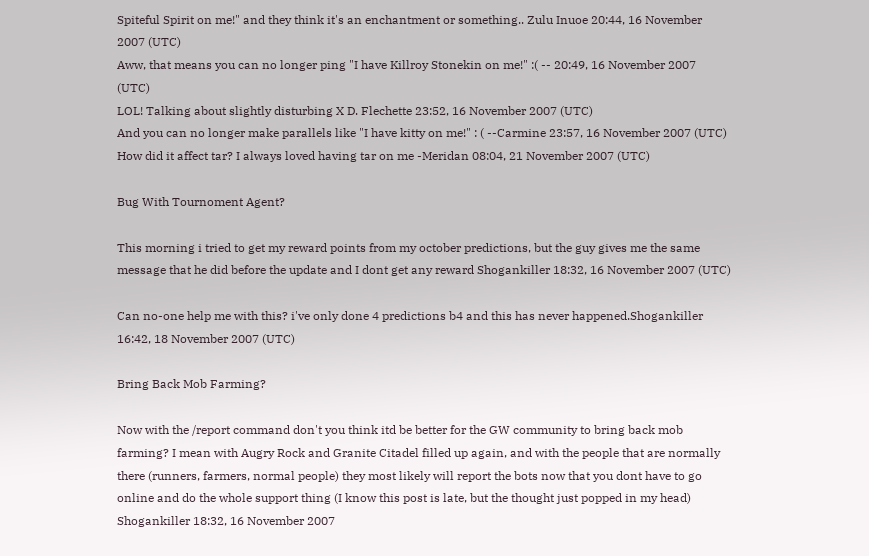Spiteful Spirit on me!" and they think it's an enchantment or something.. Zulu Inuoe 20:44, 16 November 2007 (UTC)
Aww, that means you can no longer ping "I have Killroy Stonekin on me!" :( -- 20:49, 16 November 2007 (UTC)
LOL! Talking about slightly disturbing X D. Flechette 23:52, 16 November 2007 (UTC)
And you can no longer make parallels like "I have kitty on me!" : ( --Carmine 23:57, 16 November 2007 (UTC)
How did it affect tar? I always loved having tar on me -Meridan 08:04, 21 November 2007 (UTC)

Bug With Tournoment Agent?

This morning i tried to get my reward points from my october predictions, but the guy gives me the same message that he did before the update and I dont get any reward Shogankiller 18:32, 16 November 2007 (UTC)

Can no-one help me with this? i've only done 4 predictions b4 and this has never happened.Shogankiller 16:42, 18 November 2007 (UTC)

Bring Back Mob Farming?

Now with the /report command don't you think itd be better for the GW community to bring back mob farming? I mean with Augry Rock and Granite Citadel filled up again, and with the people that are normally there (runners, farmers, normal people) they most likely will report the bots now that you dont have to go online and do the whole support thing (I know this post is late, but the thought just popped in my head) Shogankiller 18:32, 16 November 2007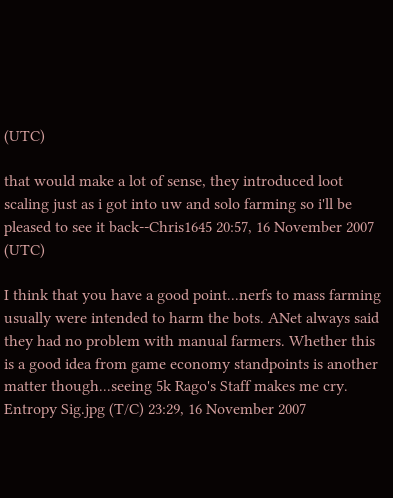(UTC)

that would make a lot of sense, they introduced loot scaling just as i got into uw and solo farming so i'll be pleased to see it back--Chris1645 20:57, 16 November 2007 (UTC)

I think that you have a good point...nerfs to mass farming usually were intended to harm the bots. ANet always said they had no problem with manual farmers. Whether this is a good idea from game economy standpoints is another matter though...seeing 5k Rago's Staff makes me cry. Entropy Sig.jpg (T/C) 23:29, 16 November 2007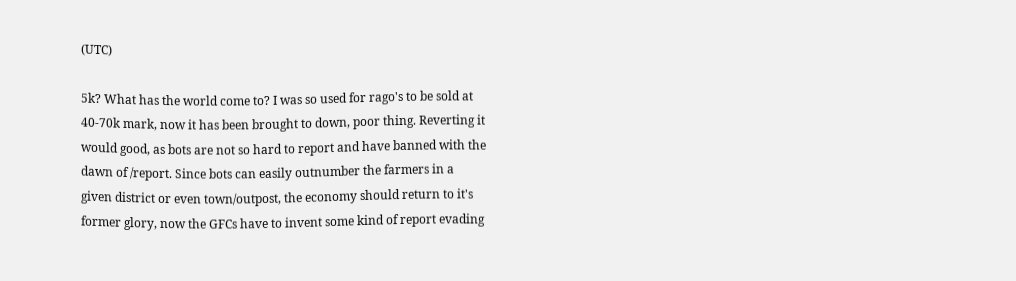(UTC)

5k? What has the world come to? I was so used for rago's to be sold at 40-70k mark, now it has been brought to down, poor thing. Reverting it would good, as bots are not so hard to report and have banned with the dawn of /report. Since bots can easily outnumber the farmers in a given district or even town/outpost, the economy should return to it's former glory, now the GFCs have to invent some kind of report evading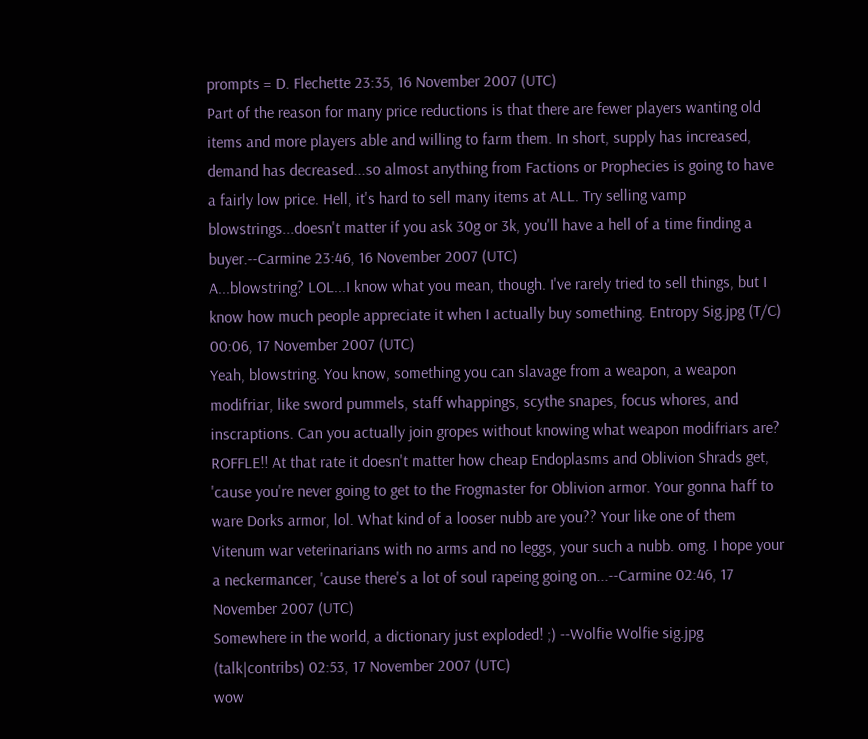prompts = D. Flechette 23:35, 16 November 2007 (UTC)
Part of the reason for many price reductions is that there are fewer players wanting old items and more players able and willing to farm them. In short, supply has increased, demand has decreased...so almost anything from Factions or Prophecies is going to have a fairly low price. Hell, it's hard to sell many items at ALL. Try selling vamp blowstrings...doesn't matter if you ask 30g or 3k, you'll have a hell of a time finding a buyer.--Carmine 23:46, 16 November 2007 (UTC)
A...blowstring? LOL...I know what you mean, though. I've rarely tried to sell things, but I know how much people appreciate it when I actually buy something. Entropy Sig.jpg (T/C) 00:06, 17 November 2007 (UTC)
Yeah, blowstring. You know, something you can slavage from a weapon, a weapon modifriar, like sword pummels, staff whappings, scythe snapes, focus whores, and inscraptions. Can you actually join gropes without knowing what weapon modifriars are? ROFFLE!! At that rate it doesn't matter how cheap Endoplasms and Oblivion Shrads get, 'cause you're never going to get to the Frogmaster for Oblivion armor. Your gonna haff to ware Dorks armor, lol. What kind of a looser nubb are you?? Your like one of them Vitenum war veterinarians with no arms and no leggs, your such a nubb. omg. I hope your a neckermancer, 'cause there's a lot of soul rapeing going on...--Carmine 02:46, 17 November 2007 (UTC)
Somewhere in the world, a dictionary just exploded! ;) --Wolfie Wolfie sig.jpg (talk|contribs) 02:53, 17 November 2007 (UTC)
wow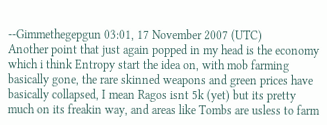--Gimmethegepgun 03:01, 17 November 2007 (UTC)
Another point that just again popped in my head is the economy which i think Entropy start the idea on, with mob farming basically gone, the rare skinned weapons and green prices have basically collapsed, I mean Ragos isnt 5k (yet) but its pretty much on its freakin way, and areas like Tombs are usless to farm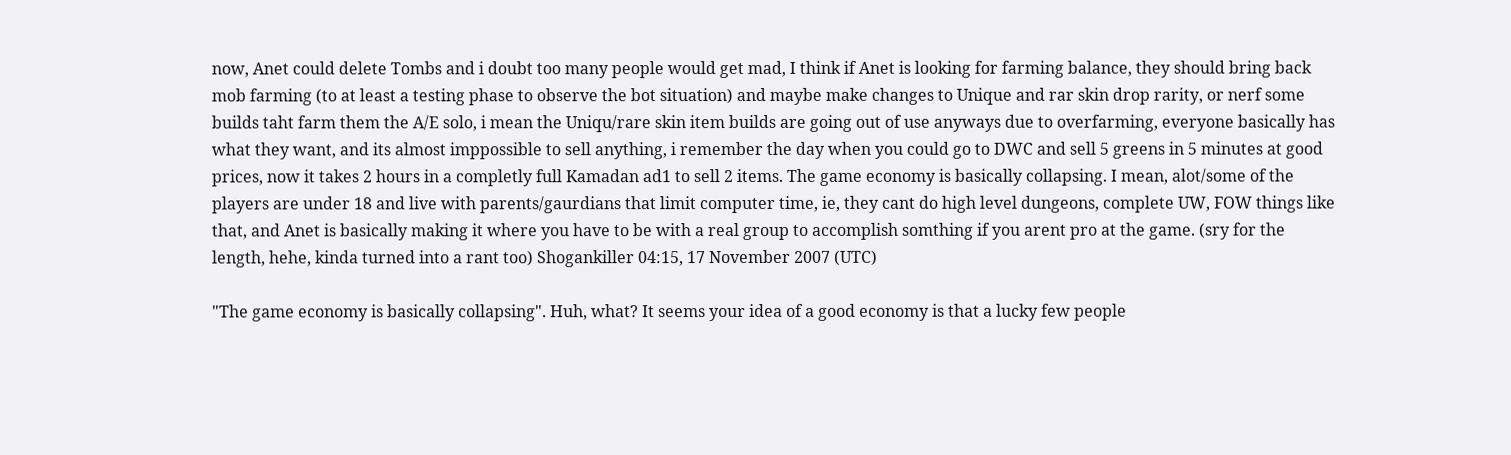now, Anet could delete Tombs and i doubt too many people would get mad, I think if Anet is looking for farming balance, they should bring back mob farming (to at least a testing phase to observe the bot situation) and maybe make changes to Unique and rar skin drop rarity, or nerf some builds taht farm them the A/E solo, i mean the Uniqu/rare skin item builds are going out of use anyways due to overfarming, everyone basically has what they want, and its almost imppossible to sell anything, i remember the day when you could go to DWC and sell 5 greens in 5 minutes at good prices, now it takes 2 hours in a completly full Kamadan ad1 to sell 2 items. The game economy is basically collapsing. I mean, alot/some of the players are under 18 and live with parents/gaurdians that limit computer time, ie, they cant do high level dungeons, complete UW, FOW things like that, and Anet is basically making it where you have to be with a real group to accomplish somthing if you arent pro at the game. (sry for the length, hehe, kinda turned into a rant too) Shogankiller 04:15, 17 November 2007 (UTC)

"The game economy is basically collapsing". Huh, what? It seems your idea of a good economy is that a lucky few people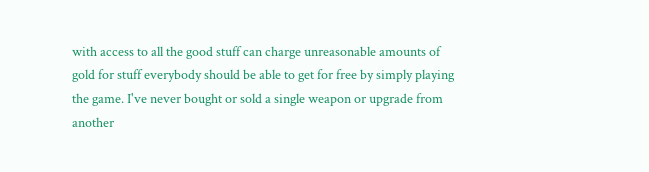with access to all the good stuff can charge unreasonable amounts of gold for stuff everybody should be able to get for free by simply playing the game. I've never bought or sold a single weapon or upgrade from another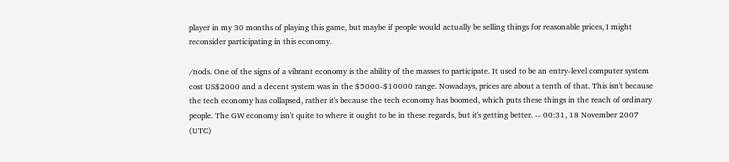player in my 30 months of playing this game, but maybe if people would actually be selling things for reasonable prices, I might reconsider participating in this economy.

/nods. One of the signs of a vibrant economy is the ability of the masses to participate. It used to be an entry-level computer system cost US$2000 and a decent system was in the $5000-$10000 range. Nowadays, prices are about a tenth of that. This isn't because the tech economy has collapsed, rather it's because the tech economy has boomed, which puts these things in the reach of ordinary people. The GW economy isn't quite to where it ought to be in these regards, but it's getting better. -- 00:31, 18 November 2007 (UTC)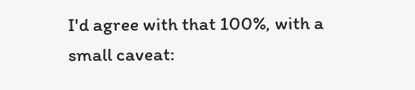I'd agree with that 100%, with a small caveat: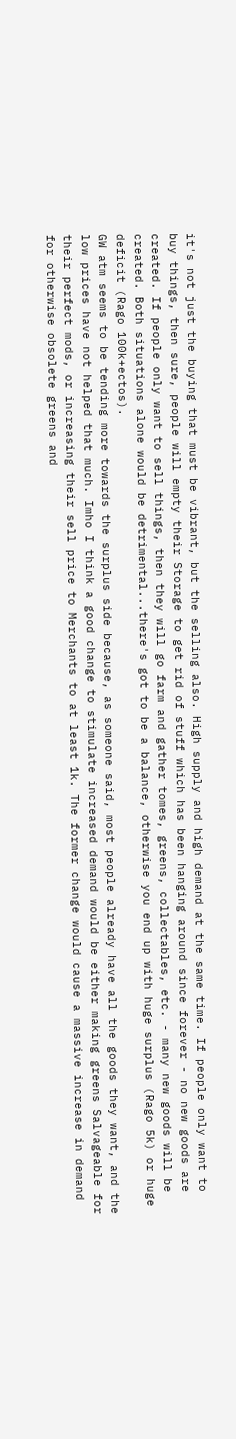it's not just the buying that must be vibrant, but the selling also. High supply and high demand at the same time. If people only want to buy things, then sure, people will empty their Storage to get rid of stuff which has been hanging around since forever - no new goods are created. If people only want to sell things, then they will go farm and gather tomes, greens, collectables, etc. - many new goods will be created. Both situations alone would be detrimental...there's got to be a balance, otherwise you end up with huge surplus (Rago 5k) or huge deficit (Rago 100k+ectos).
GW atm seems to be tending more towards the surplus side because, as someone said, most people already have all the goods they want, and the low prices have not helped that much. Imho I think a good change to stimulate increased demand would be either making greens Salvageable for their perfect mods, or increasing their sell price to Merchants to at least 1k. The former change would cause a massive increase in demand for otherwise obsolete greens and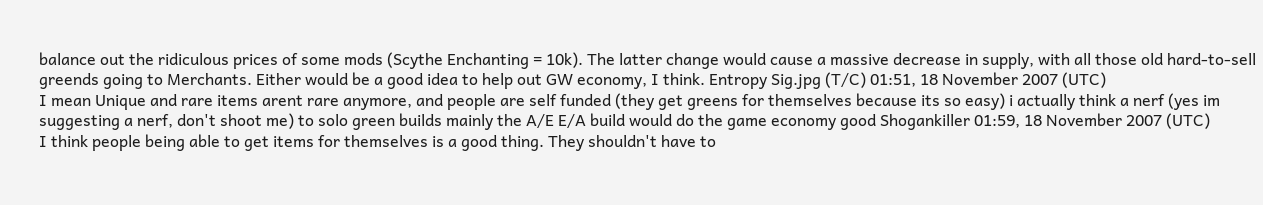balance out the ridiculous prices of some mods (Scythe Enchanting = 10k). The latter change would cause a massive decrease in supply, with all those old hard-to-sell greends going to Merchants. Either would be a good idea to help out GW economy, I think. Entropy Sig.jpg (T/C) 01:51, 18 November 2007 (UTC)
I mean Unique and rare items arent rare anymore, and people are self funded (they get greens for themselves because its so easy) i actually think a nerf (yes im suggesting a nerf, don't shoot me) to solo green builds mainly the A/E E/A build would do the game economy good Shogankiller 01:59, 18 November 2007 (UTC)
I think people being able to get items for themselves is a good thing. They shouldn't have to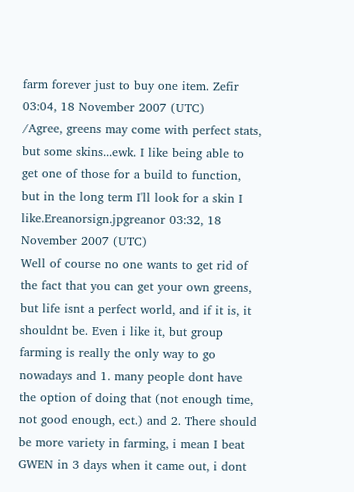farm forever just to buy one item. Zefir 03:04, 18 November 2007 (UTC)
/Agree, greens may come with perfect stats, but some skins...ewk. I like being able to get one of those for a build to function, but in the long term I'll look for a skin I like.Ereanorsign.jpgreanor 03:32, 18 November 2007 (UTC)
Well of course no one wants to get rid of the fact that you can get your own greens, but life isnt a perfect world, and if it is, it shouldnt be. Even i like it, but group farming is really the only way to go nowadays and 1. many people dont have the option of doing that (not enough time, not good enough, ect.) and 2. There should be more variety in farming, i mean I beat GWEN in 3 days when it came out, i dont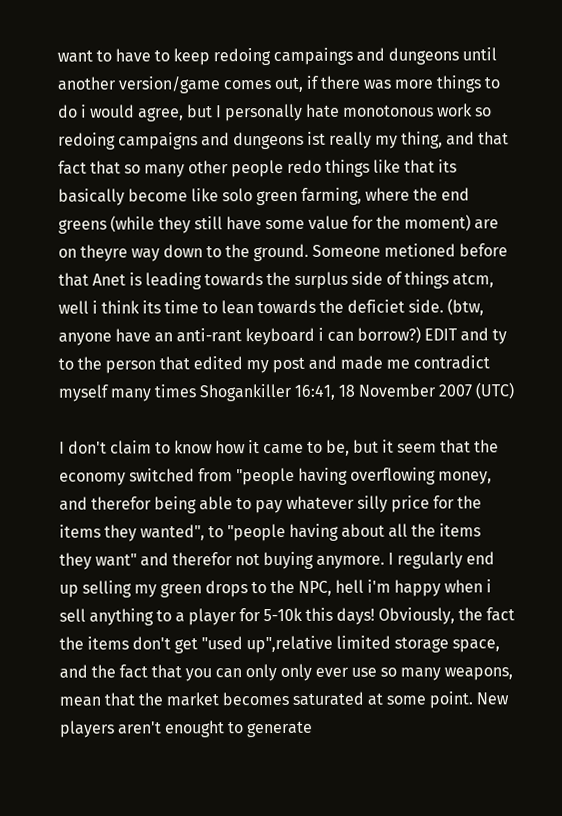want to have to keep redoing campaings and dungeons until another version/game comes out, if there was more things to do i would agree, but I personally hate monotonous work so redoing campaigns and dungeons ist really my thing, and that fact that so many other people redo things like that its basically become like solo green farming, where the end greens (while they still have some value for the moment) are on theyre way down to the ground. Someone metioned before that Anet is leading towards the surplus side of things atcm, well i think its time to lean towards the deficiet side. (btw, anyone have an anti-rant keyboard i can borrow?) EDIT and ty to the person that edited my post and made me contradict myself many times Shogankiller 16:41, 18 November 2007 (UTC)

I don't claim to know how it came to be, but it seem that the economy switched from "people having overflowing money, and therefor being able to pay whatever silly price for the items they wanted", to "people having about all the items they want" and therefor not buying anymore. I regularly end up selling my green drops to the NPC, hell i'm happy when i sell anything to a player for 5-10k this days! Obviously, the fact the items don't get "used up",relative limited storage space, and the fact that you can only only ever use so many weapons, mean that the market becomes saturated at some point. New players aren't enought to generate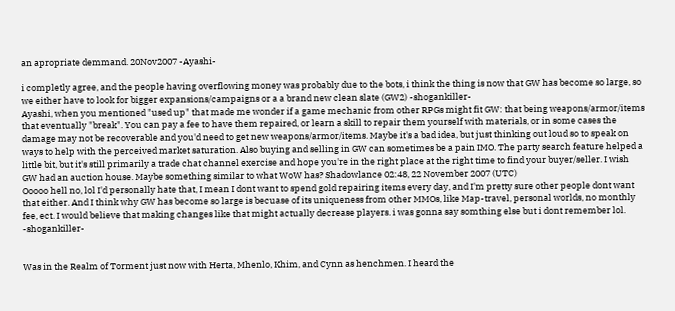an apropriate demmand. 20Nov2007 -Ayashi-

i completly agree, and the people having overflowing money was probably due to the bots, i think the thing is now that GW has become so large, so we either have to look for bigger expansions/campaigns or a a brand new clean slate (GW2) -shogankiller-
Ayashi, when you mentioned "used up" that made me wonder if a game mechanic from other RPGs might fit GW: that being weapons/armor/items that eventually "break". You can pay a fee to have them repaired, or learn a skill to repair them yourself with materials, or in some cases the damage may not be recoverable and you'd need to get new weapons/armor/items. Maybe it's a bad idea, but just thinking out loud so to speak on ways to help with the perceived market saturation. Also buying and selling in GW can sometimes be a pain IMO. The party search feature helped a little bit, but it's still primarily a trade chat channel exercise and hope you're in the right place at the right time to find your buyer/seller. I wish GW had an auction house. Maybe something similar to what WoW has? Shadowlance 02:48, 22 November 2007 (UTC)
Ooooo hell no, lol I'd personally hate that, I mean I dont want to spend gold repairing items every day, and I'm pretty sure other people dont want that either. And I think why GW has become so large is becuase of its uniqueness from other MMOs, like Map-travel, personal worlds, no monthly fee, ect. I would believe that making changes like that might actually decrease players. i was gonna say somthing else but i dont remember lol. -shogankiller-


Was in the Realm of Torment just now with Herta, Mhenlo, Khim, and Cynn as henchmen. I heard the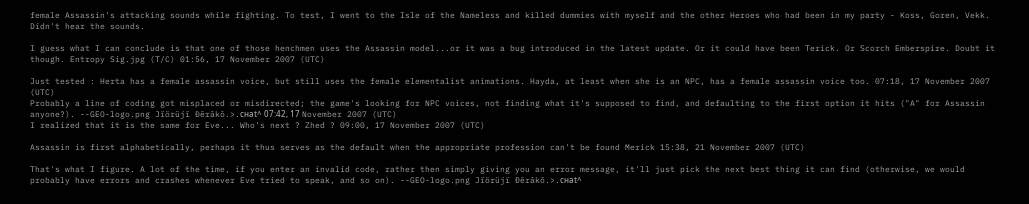female Assassin's attacking sounds while fighting. To test, I went to the Isle of the Nameless and killed dummies with myself and the other Heroes who had been in my party - Koss, Goren, Vekk. Didn't hear the sounds.

I guess what I can conclude is that one of those henchmen uses the Assassin model...or it was a bug introduced in the latest update. Or it could have been Terick. Or Scorch Emberspire. Doubt it though. Entropy Sig.jpg (T/C) 01:56, 17 November 2007 (UTC)

Just tested : Herta has a female assassin voice, but still uses the female elementalist animations. Hayda, at least when she is an NPC, has a female assassin voice too. 07:18, 17 November 2007 (UTC)
Probably a line of coding got misplaced or misdirected; the game's looking for NPC voices, not finding what it's supposed to find, and defaulting to the first option it hits ("A" for Assassin anyone?). --GEO-logo.png Jïörüjï Ðērākō.>.cнаt^ 07:42, 17 November 2007 (UTC)
I realized that it is the same for Eve... Who's next ? Zhed ? 09:00, 17 November 2007 (UTC)

Assassin is first alphabetically, perhaps it thus serves as the default when the appropriate profession can't be found Merick 15:38, 21 November 2007 (UTC)

That's what I figure. A lot of the time, if you enter an invalid code, rather then simply giving you an error message, it'll just pick the next best thing it can find (otherwise, we would probably have errors and crashes whenever Eve tried to speak, and so on). --GEO-logo.png Jïörüjï Ðērākō.>.cнаt^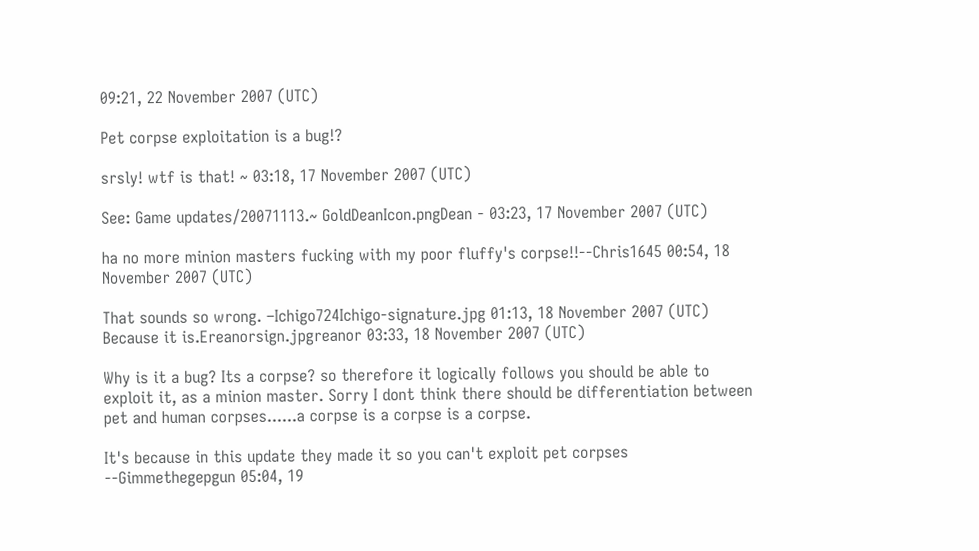09:21, 22 November 2007 (UTC)

Pet corpse exploitation is a bug!?

srsly! wtf is that! ~ 03:18, 17 November 2007 (UTC)

See: Game updates/20071113.~ GoldDeanIcon.pngDean - 03:23, 17 November 2007 (UTC)

ha no more minion masters fucking with my poor fluffy's corpse!!--Chris1645 00:54, 18 November 2007 (UTC)

That sounds so wrong. –Ichigo724Ichigo-signature.jpg 01:13, 18 November 2007 (UTC)
Because it is.Ereanorsign.jpgreanor 03:33, 18 November 2007 (UTC)

Why is it a bug? Its a corpse? so therefore it logically follows you should be able to exploit it, as a minion master. Sorry I dont think there should be differentiation between pet and human corpses......a corpse is a corpse is a corpse.

It's because in this update they made it so you can't exploit pet corpses --Gimmethegepgun 05:04, 19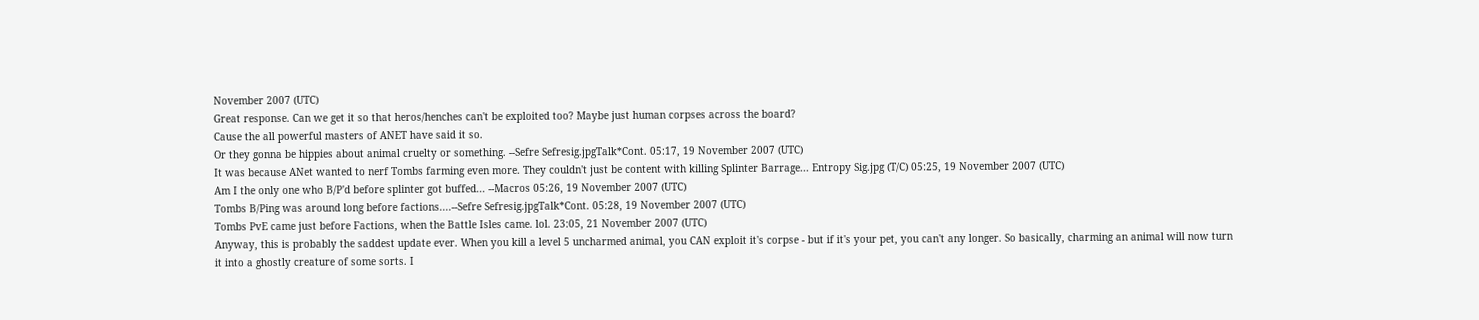November 2007 (UTC)
Great response. Can we get it so that heros/henches can't be exploited too? Maybe just human corpses across the board?
Cause the all powerful masters of ANET have said it so.
Or they gonna be hippies about animal cruelty or something. --Sefre Sefresig.jpgTalk*Cont. 05:17, 19 November 2007 (UTC)
It was because ANet wanted to nerf Tombs farming even more. They couldn't just be content with killing Splinter Barrage... Entropy Sig.jpg (T/C) 05:25, 19 November 2007 (UTC)
Am I the only one who B/P'd before splinter got buffed... --Macros 05:26, 19 November 2007 (UTC)
Tombs B/Ping was around long before factions....--Sefre Sefresig.jpgTalk*Cont. 05:28, 19 November 2007 (UTC)
Tombs PvE came just before Factions, when the Battle Isles came. lol. 23:05, 21 November 2007 (UTC)
Anyway, this is probably the saddest update ever. When you kill a level 5 uncharmed animal, you CAN exploit it's corpse - but if it's your pet, you can't any longer. So basically, charming an animal will now turn it into a ghostly creature of some sorts. I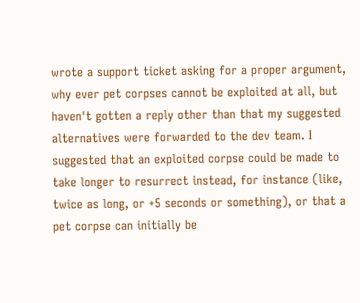wrote a support ticket asking for a proper argument, why ever pet corpses cannot be exploited at all, but haven't gotten a reply other than that my suggested alternatives were forwarded to the dev team. I suggested that an exploited corpse could be made to take longer to resurrect instead, for instance (like, twice as long, or +5 seconds or something), or that a pet corpse can initially be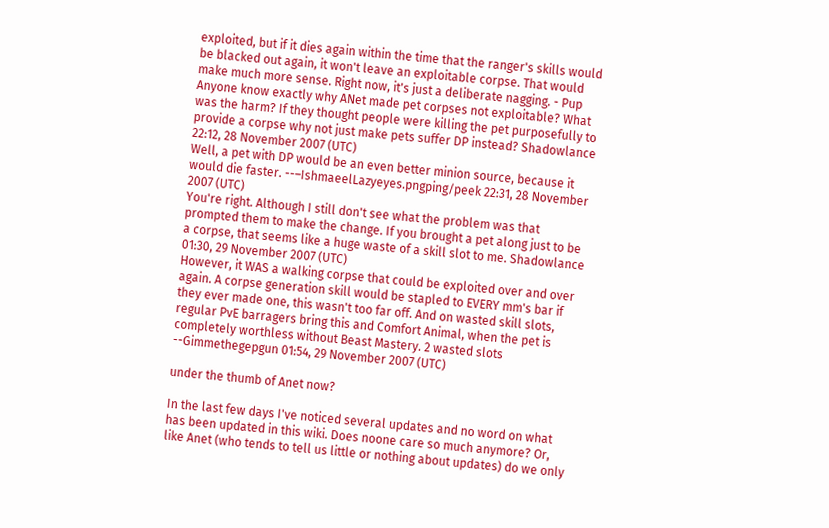exploited, but if it dies again within the time that the ranger's skills would be blacked out again, it won't leave an exploitable corpse. That would make much more sense. Right now, it's just a deliberate nagging. - Pup
Anyone know exactly why ANet made pet corpses not exploitable? What was the harm? If they thought people were killing the pet purposefully to provide a corpse why not just make pets suffer DP instead? Shadowlance 22:12, 28 November 2007 (UTC)
Well, a pet with DP would be an even better minion source, because it would die faster. --–IshmaeelLazyeyes.pngping/peek 22:31, 28 November 2007 (UTC)
You're right. Although I still don't see what the problem was that prompted them to make the change. If you brought a pet along just to be a corpse, that seems like a huge waste of a skill slot to me. Shadowlance 01:30, 29 November 2007 (UTC)
However, it WAS a walking corpse that could be exploited over and over again. A corpse generation skill would be stapled to EVERY mm's bar if they ever made one, this wasn't too far off. And on wasted skill slots, regular PvE barragers bring this and Comfort Animal, when the pet is completely worthless without Beast Mastery. 2 wasted slots --Gimmethegepgun 01:54, 29 November 2007 (UTC)

under the thumb of Anet now?

In the last few days I've noticed several updates and no word on what has been updated in this wiki. Does noone care so much anymore? Or, like Anet (who tends to tell us little or nothing about updates) do we only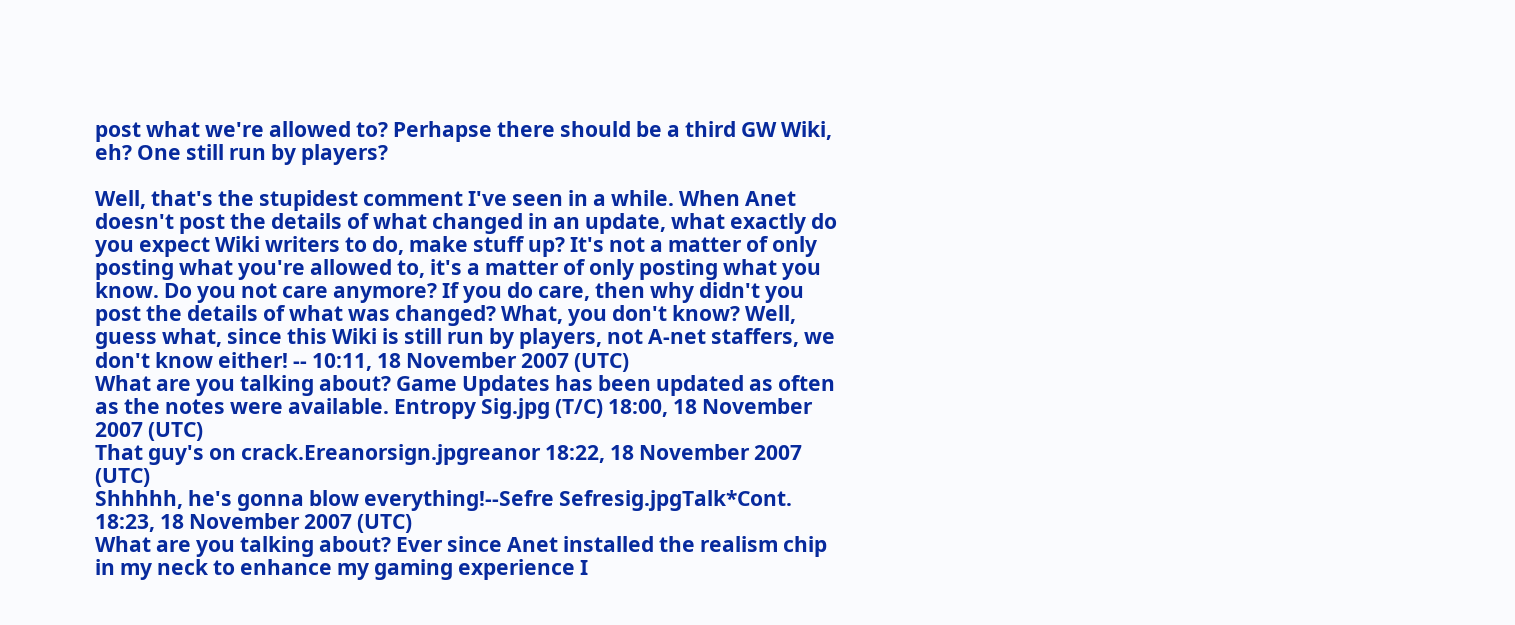post what we're allowed to? Perhapse there should be a third GW Wiki, eh? One still run by players?

Well, that's the stupidest comment I've seen in a while. When Anet doesn't post the details of what changed in an update, what exactly do you expect Wiki writers to do, make stuff up? It's not a matter of only posting what you're allowed to, it's a matter of only posting what you know. Do you not care anymore? If you do care, then why didn't you post the details of what was changed? What, you don't know? Well, guess what, since this Wiki is still run by players, not A-net staffers, we don't know either! -- 10:11, 18 November 2007 (UTC)
What are you talking about? Game Updates has been updated as often as the notes were available. Entropy Sig.jpg (T/C) 18:00, 18 November 2007 (UTC)
That guy's on crack.Ereanorsign.jpgreanor 18:22, 18 November 2007 (UTC)
Shhhhh, he's gonna blow everything!--Sefre Sefresig.jpgTalk*Cont. 18:23, 18 November 2007 (UTC)
What are you talking about? Ever since Anet installed the realism chip in my neck to enhance my gaming experience I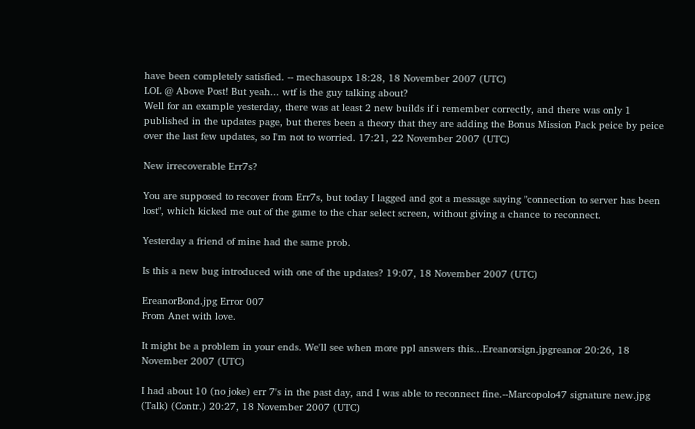have been completely satisfied. -- mechasoupx 18:28, 18 November 2007 (UTC)
LOL @ Above Post! But yeah... wtf is the guy talking about?
Well for an example yesterday, there was at least 2 new builds if i remember correctly, and there was only 1 published in the updates page, but theres been a theory that they are adding the Bonus Mission Pack peice by peice over the last few updates, so I'm not to worried. 17:21, 22 November 2007 (UTC)

New irrecoverable Err7s?

You are supposed to recover from Err7s, but today I lagged and got a message saying "connection to server has been lost", which kicked me out of the game to the char select screen, without giving a chance to reconnect.

Yesterday a friend of mine had the same prob.

Is this a new bug introduced with one of the updates? 19:07, 18 November 2007 (UTC)

EreanorBond.jpg Error 007
From Anet with love.

It might be a problem in your ends. We'll see when more ppl answers this...Ereanorsign.jpgreanor 20:26, 18 November 2007 (UTC)

I had about 10 (no joke) err 7's in the past day, and I was able to reconnect fine.--Marcopolo47 signature new.jpg (Talk) (Contr.) 20:27, 18 November 2007 (UTC)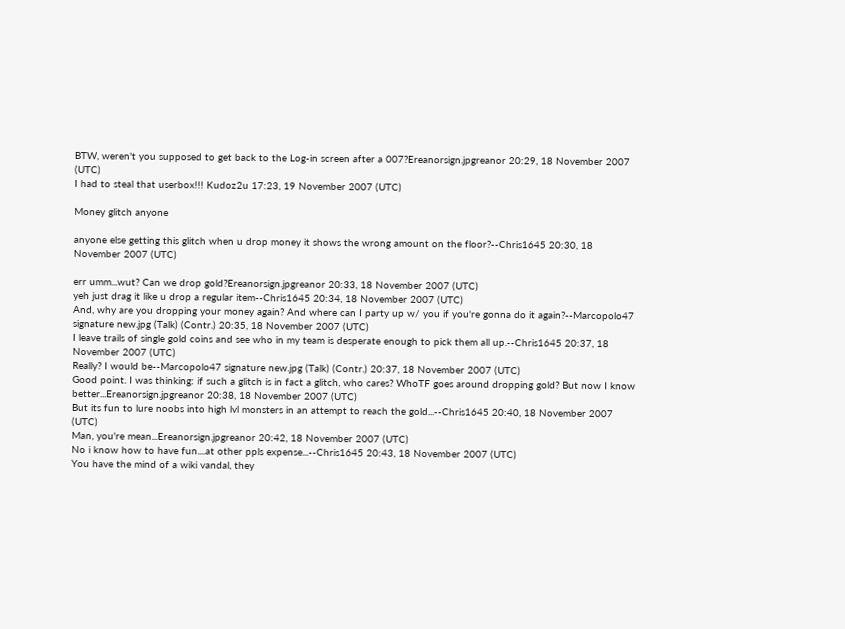BTW, weren't you supposed to get back to the Log-in screen after a 007?Ereanorsign.jpgreanor 20:29, 18 November 2007 (UTC)
I had to steal that userbox!!! Kudoz2u 17:23, 19 November 2007 (UTC)

Money glitch anyone

anyone else getting this glitch when u drop money it shows the wrong amount on the floor?--Chris1645 20:30, 18 November 2007 (UTC)

err umm...wut? Can we drop gold?Ereanorsign.jpgreanor 20:33, 18 November 2007 (UTC)
yeh just drag it like u drop a regular item--Chris1645 20:34, 18 November 2007 (UTC)
And, why are you dropping your money again? And where can I party up w/ you if you're gonna do it again?--Marcopolo47 signature new.jpg (Talk) (Contr.) 20:35, 18 November 2007 (UTC)
I leave trails of single gold coins and see who in my team is desperate enough to pick them all up.--Chris1645 20:37, 18 November 2007 (UTC)
Really? I would be--Marcopolo47 signature new.jpg (Talk) (Contr.) 20:37, 18 November 2007 (UTC)
Good point. I was thinking: if such a glitch is in fact a glitch, who cares? WhoTF goes around dropping gold? But now I know better...Ereanorsign.jpgreanor 20:38, 18 November 2007 (UTC)
But its fun to lure noobs into high lvl monsters in an attempt to reach the gold...--Chris1645 20:40, 18 November 2007 (UTC)
Man, you're mean...Ereanorsign.jpgreanor 20:42, 18 November 2007 (UTC)
No i know how to have fun....at other ppls expense...--Chris1645 20:43, 18 November 2007 (UTC)
You have the mind of a wiki vandal, they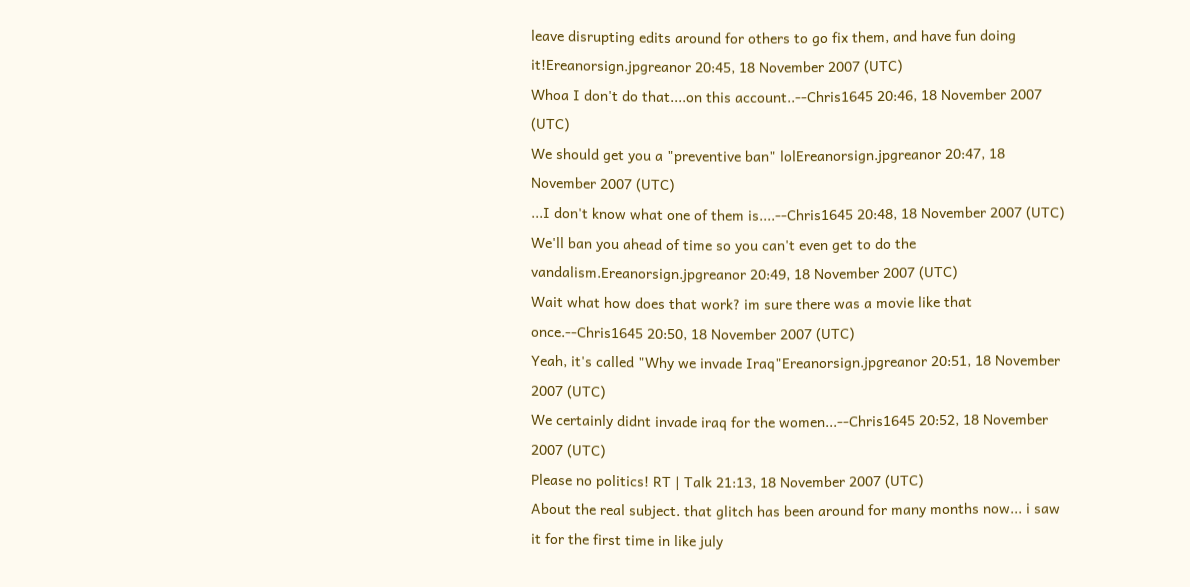leave disrupting edits around for others to go fix them, and have fun doing it!Ereanorsign.jpgreanor 20:45, 18 November 2007 (UTC)
Whoa I don't do that....on this account..--Chris1645 20:46, 18 November 2007 (UTC)
We should get you a "preventive ban" lolEreanorsign.jpgreanor 20:47, 18 November 2007 (UTC)
...I don't know what one of them is....--Chris1645 20:48, 18 November 2007 (UTC)
We'll ban you ahead of time so you can't even get to do the vandalism.Ereanorsign.jpgreanor 20:49, 18 November 2007 (UTC)
Wait what how does that work? im sure there was a movie like that once.--Chris1645 20:50, 18 November 2007 (UTC)
Yeah, it's called "Why we invade Iraq"Ereanorsign.jpgreanor 20:51, 18 November 2007 (UTC)
We certainly didnt invade iraq for the women...--Chris1645 20:52, 18 November 2007 (UTC)
Please no politics! RT | Talk 21:13, 18 November 2007 (UTC)
About the real subject. that glitch has been around for many months now... i saw it for the first time in like july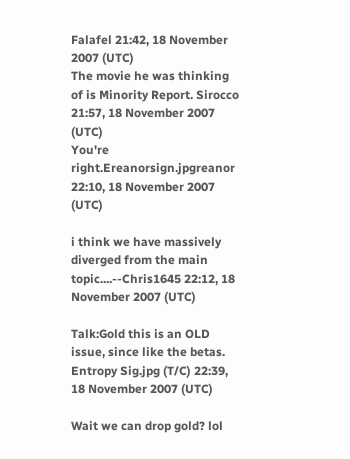Falafel 21:42, 18 November 2007 (UTC)
The movie he was thinking of is Minority Report. Sirocco 21:57, 18 November 2007 (UTC)
You're right.Ereanorsign.jpgreanor 22:10, 18 November 2007 (UTC)

i think we have massively diverged from the main topic....--Chris1645 22:12, 18 November 2007 (UTC)

Talk:Gold this is an OLD issue, since like the betas. Entropy Sig.jpg (T/C) 22:39, 18 November 2007 (UTC)

Wait we can drop gold? lol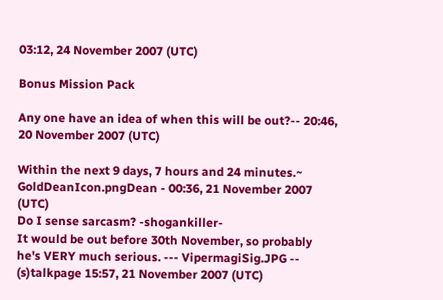03:12, 24 November 2007 (UTC)

Bonus Mission Pack

Any one have an idea of when this will be out?-- 20:46, 20 November 2007 (UTC)

Within the next 9 days, 7 hours and 24 minutes.~ GoldDeanIcon.pngDean - 00:36, 21 November 2007 (UTC)
Do I sense sarcasm? -shogankiller-
It would be out before 30th November, so probably he's VERY much serious. --- VipermagiSig.JPG -- (s)talkpage 15:57, 21 November 2007 (UTC)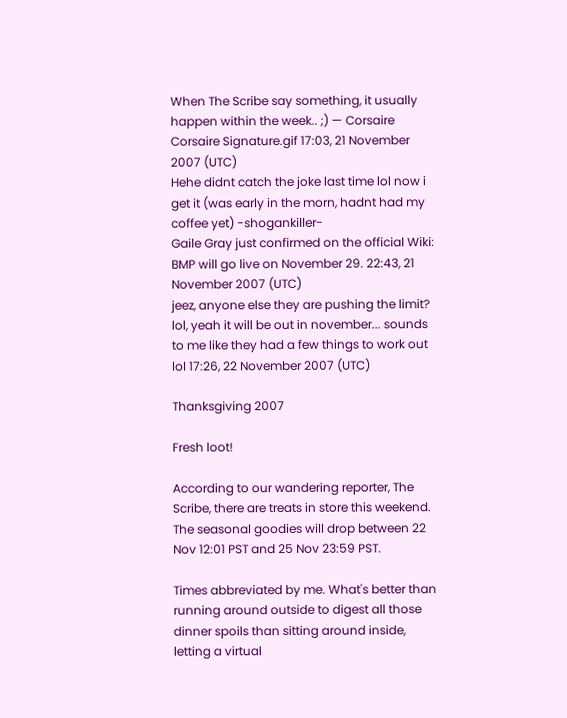When The Scribe say something, it usually happen within the week.. ;) — Corsaire Corsaire Signature.gif 17:03, 21 November 2007 (UTC)
Hehe didnt catch the joke last time lol now i get it (was early in the morn, hadnt had my coffee yet) -shogankiller-
Gaile Gray just confirmed on the official Wiki: BMP will go live on November 29. 22:43, 21 November 2007 (UTC)
jeez, anyone else they are pushing the limit? lol, yeah it will be out in november... sounds to me like they had a few things to work out lol 17:26, 22 November 2007 (UTC)

Thanksgiving 2007

Fresh loot!

According to our wandering reporter, The Scribe, there are treats in store this weekend. The seasonal goodies will drop between 22 Nov 12:01 PST and 25 Nov 23:59 PST.

Times abbreviated by me. What's better than running around outside to digest all those dinner spoils than sitting around inside, letting a virtual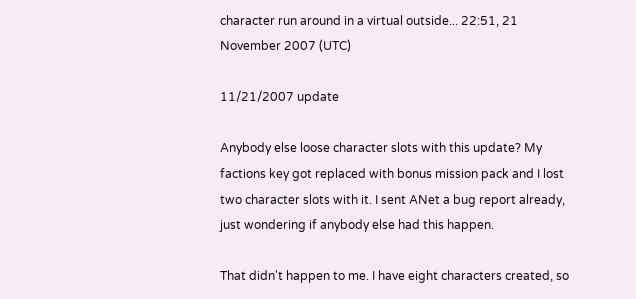character run around in a virtual outside... 22:51, 21 November 2007 (UTC)

11/21/2007 update

Anybody else loose character slots with this update? My factions key got replaced with bonus mission pack and I lost two character slots with it. I sent ANet a bug report already, just wondering if anybody else had this happen.

That didn't happen to me. I have eight characters created, so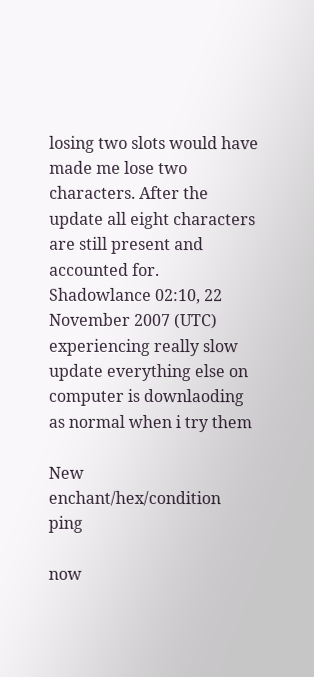losing two slots would have made me lose two characters. After the update all eight characters are still present and accounted for. Shadowlance 02:10, 22 November 2007 (UTC)
experiencing really slow update everything else on computer is downlaoding as normal when i try them

New enchant/hex/condition ping

now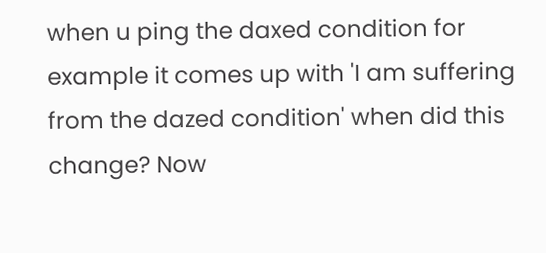when u ping the daxed condition for example it comes up with 'I am suffering from the dazed condition' when did this change? Now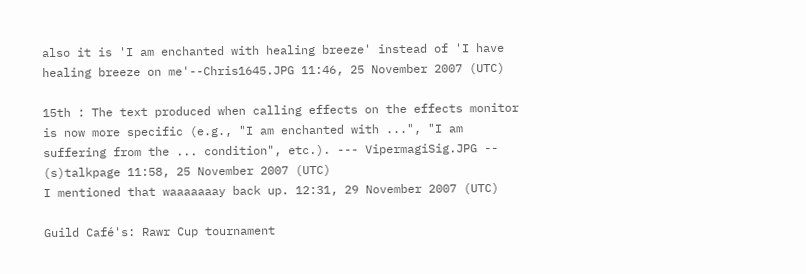also it is 'I am enchanted with healing breeze' instead of 'I have healing breeze on me'--Chris1645.JPG 11:46, 25 November 2007 (UTC)

15th : The text produced when calling effects on the effects monitor is now more specific (e.g., "I am enchanted with ...", "I am suffering from the ... condition", etc.). --- VipermagiSig.JPG -- (s)talkpage 11:58, 25 November 2007 (UTC)
I mentioned that waaaaaaay back up. 12:31, 29 November 2007 (UTC)

Guild Café's: Rawr Cup tournament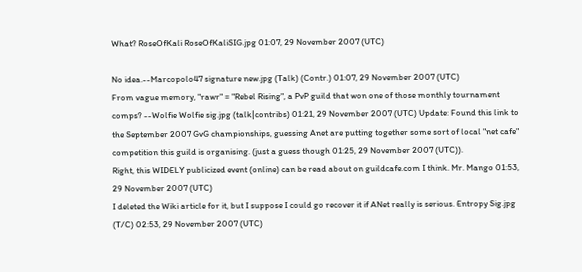What? RoseOfKali RoseOfKaliSIG.jpg 01:07, 29 November 2007 (UTC)

No idea.--Marcopolo47 signature new.jpg (Talk) (Contr.) 01:07, 29 November 2007 (UTC)
From vague memory, "rawr" = "Rebel Rising", a PvP guild that won one of those monthly tournament comps? --Wolfie Wolfie sig.jpg (talk|contribs) 01:21, 29 November 2007 (UTC) Update: Found this link to the September 2007 GvG championships, guessing Anet are putting together some sort of local "net cafe" competition this guild is organising. (just a guess though 01:25, 29 November 2007 (UTC)).
Right, this WIDELY publicized event (online) can be read about on guildcafe.com I think. Mr. Mango 01:53, 29 November 2007 (UTC)
I deleted the Wiki article for it, but I suppose I could go recover it if ANet really is serious. Entropy Sig.jpg (T/C) 02:53, 29 November 2007 (UTC)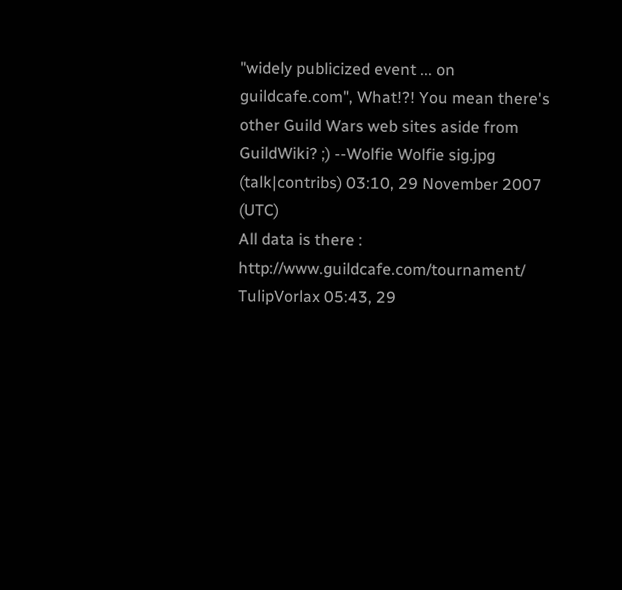"widely publicized event ... on guildcafe.com", What!?! You mean there's other Guild Wars web sites aside from GuildWiki? ;) --Wolfie Wolfie sig.jpg (talk|contribs) 03:10, 29 November 2007 (UTC)
All data is there : http://www.guildcafe.com/tournament/
TulipVorlax 05:43, 29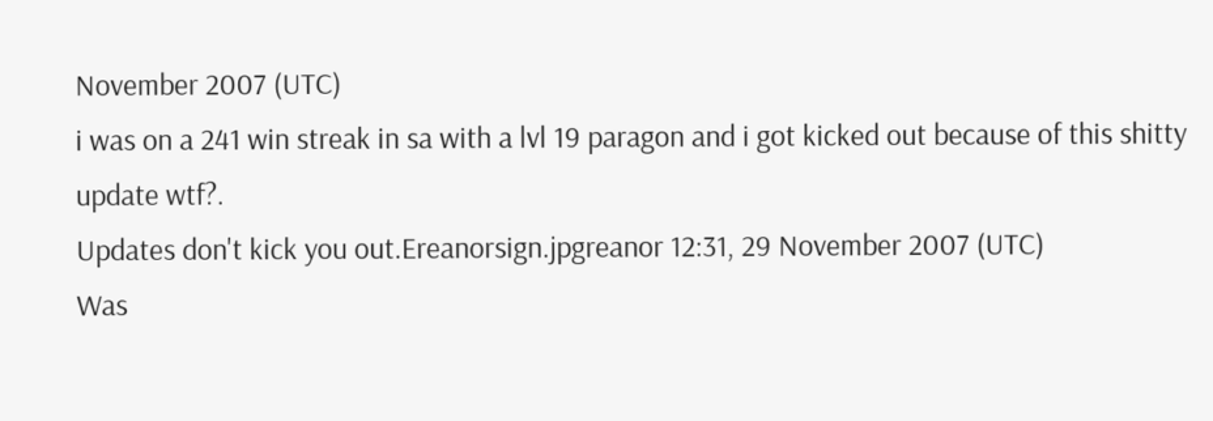November 2007 (UTC)
i was on a 241 win streak in sa with a lvl 19 paragon and i got kicked out because of this shitty update wtf?.
Updates don't kick you out.Ereanorsign.jpgreanor 12:31, 29 November 2007 (UTC)
Was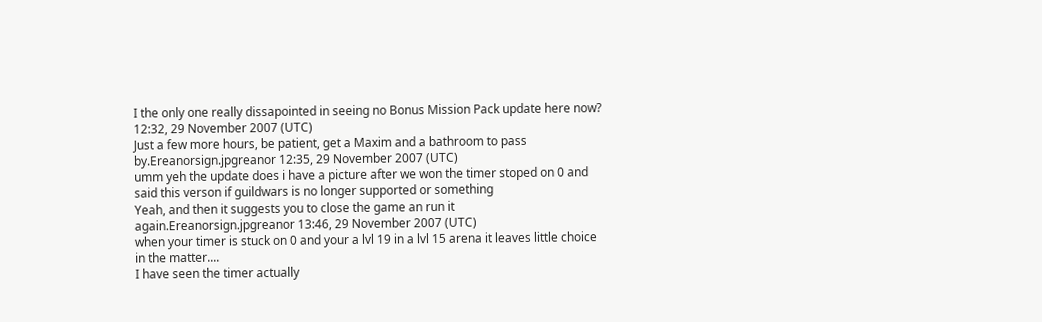I the only one really dissapointed in seeing no Bonus Mission Pack update here now? 12:32, 29 November 2007 (UTC)
Just a few more hours, be patient, get a Maxim and a bathroom to pass by.Ereanorsign.jpgreanor 12:35, 29 November 2007 (UTC)
umm yeh the update does i have a picture after we won the timer stoped on 0 and said this verson if guildwars is no longer supported or something
Yeah, and then it suggests you to close the game an run it again.Ereanorsign.jpgreanor 13:46, 29 November 2007 (UTC)
when your timer is stuck on 0 and your a lvl 19 in a lvl 15 arena it leaves little choice in the matter....
I have seen the timer actually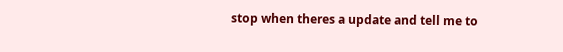stop when theres a update and tell me to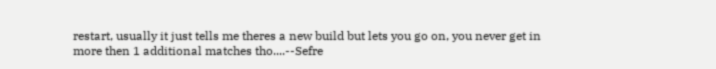restart, usually it just tells me theres a new build but lets you go on, you never get in more then 1 additional matches tho....--Sefre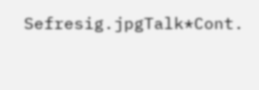Sefresig.jpgTalk*Cont.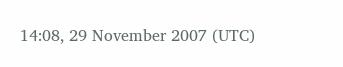14:08, 29 November 2007 (UTC)